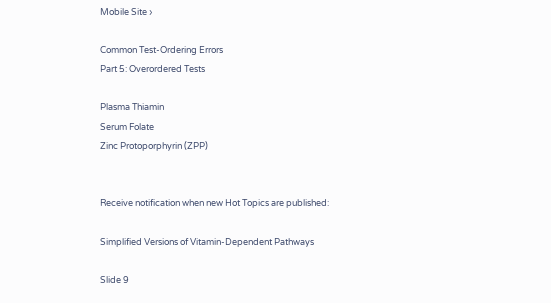Mobile Site ›

Common Test-Ordering Errors
Part 5: Overordered Tests

Plasma Thiamin
Serum Folate
Zinc Protoporphyrin (ZPP)


Receive notification when new Hot Topics are published:

Simplified Versions of Vitamin-Dependent Pathways

Slide 9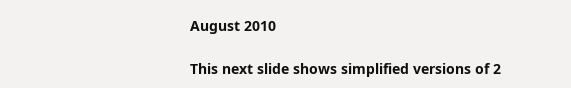August 2010

This next slide shows simplified versions of 2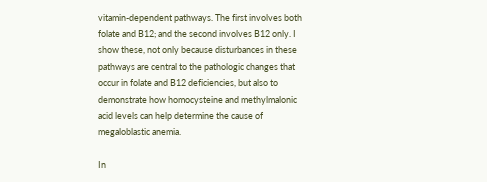vitamin-dependent pathways. The first involves both folate and B12; and the second involves B12 only. I show these, not only because disturbances in these pathways are central to the pathologic changes that occur in folate and B12 deficiencies, but also to demonstrate how homocysteine and methylmalonic acid levels can help determine the cause of megaloblastic anemia.

In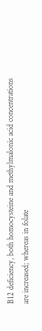B12 deficiency, both homocysteine and methylmalonic acid concentrations are increased; whereas in folate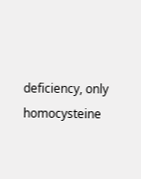deficiency, only homocysteine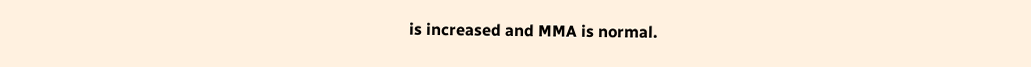is increased and MMA is normal.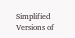Simplified Versions of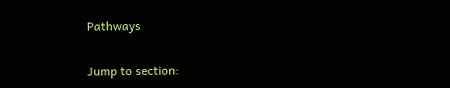Pathways


Jump to section: